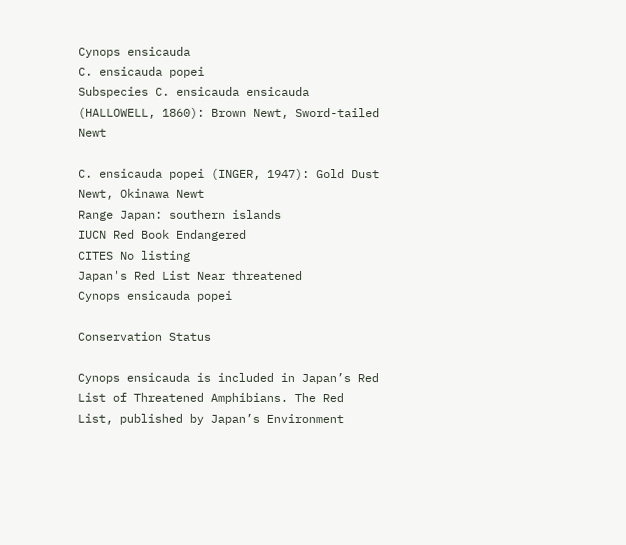Cynops ensicauda
C. ensicauda popei
Subspecies C. ensicauda ensicauda (HALLOWELL, 1860): Brown Newt, Sword-tailed Newt

C. ensicauda popei (INGER, 1947): Gold Dust Newt, Okinawa Newt
Range Japan: southern islands
IUCN Red Book Endangered
CITES No listing
Japan's Red List Near threatened
Cynops ensicauda popei

Conservation Status

Cynops ensicauda is included in Japan’s Red List of Threatened Amphibians. The Red List, published by Japan’s Environment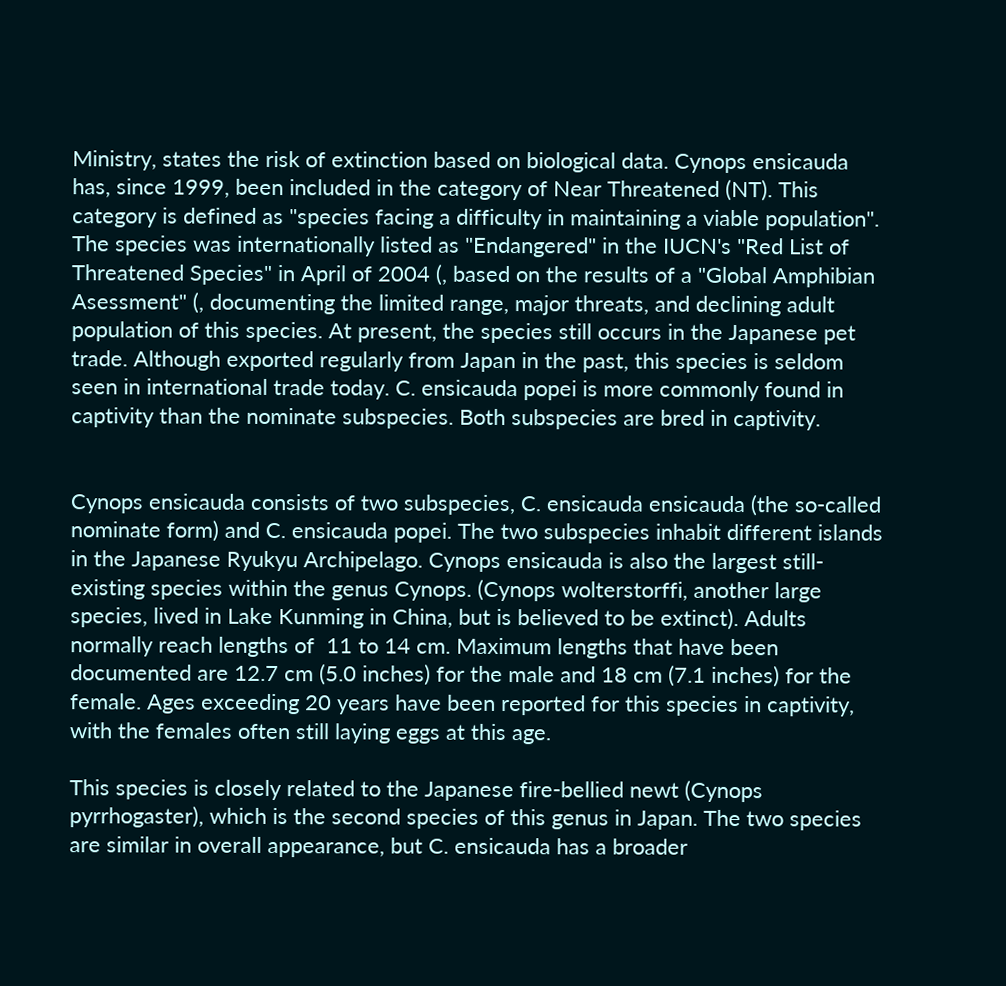Ministry, states the risk of extinction based on biological data. Cynops ensicauda has, since 1999, been included in the category of Near Threatened (NT). This category is defined as "species facing a difficulty in maintaining a viable population". The species was internationally listed as "Endangered" in the IUCN's "Red List of Threatened Species" in April of 2004 (, based on the results of a "Global Amphibian Asessment" (, documenting the limited range, major threats, and declining adult population of this species. At present, the species still occurs in the Japanese pet trade. Although exported regularly from Japan in the past, this species is seldom seen in international trade today. C. ensicauda popei is more commonly found in captivity than the nominate subspecies. Both subspecies are bred in captivity.


Cynops ensicauda consists of two subspecies, C. ensicauda ensicauda (the so-called nominate form) and C. ensicauda popei. The two subspecies inhabit different islands in the Japanese Ryukyu Archipelago. Cynops ensicauda is also the largest still-existing species within the genus Cynops. (Cynops wolterstorffi, another large species, lived in Lake Kunming in China, but is believed to be extinct). Adults normally reach lengths of  11 to 14 cm. Maximum lengths that have been documented are 12.7 cm (5.0 inches) for the male and 18 cm (7.1 inches) for the female. Ages exceeding 20 years have been reported for this species in captivity, with the females often still laying eggs at this age.

This species is closely related to the Japanese fire-bellied newt (Cynops pyrrhogaster), which is the second species of this genus in Japan. The two species are similar in overall appearance, but C. ensicauda has a broader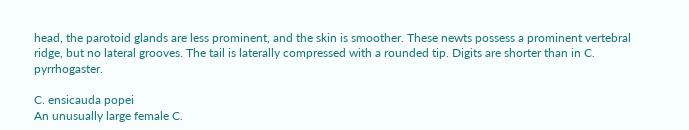head, the parotoid glands are less prominent, and the skin is smoother. These newts possess a prominent vertebral ridge, but no lateral grooves. The tail is laterally compressed with a rounded tip. Digits are shorter than in C. pyrrhogaster.

C. ensicauda popei
An unusually large female C.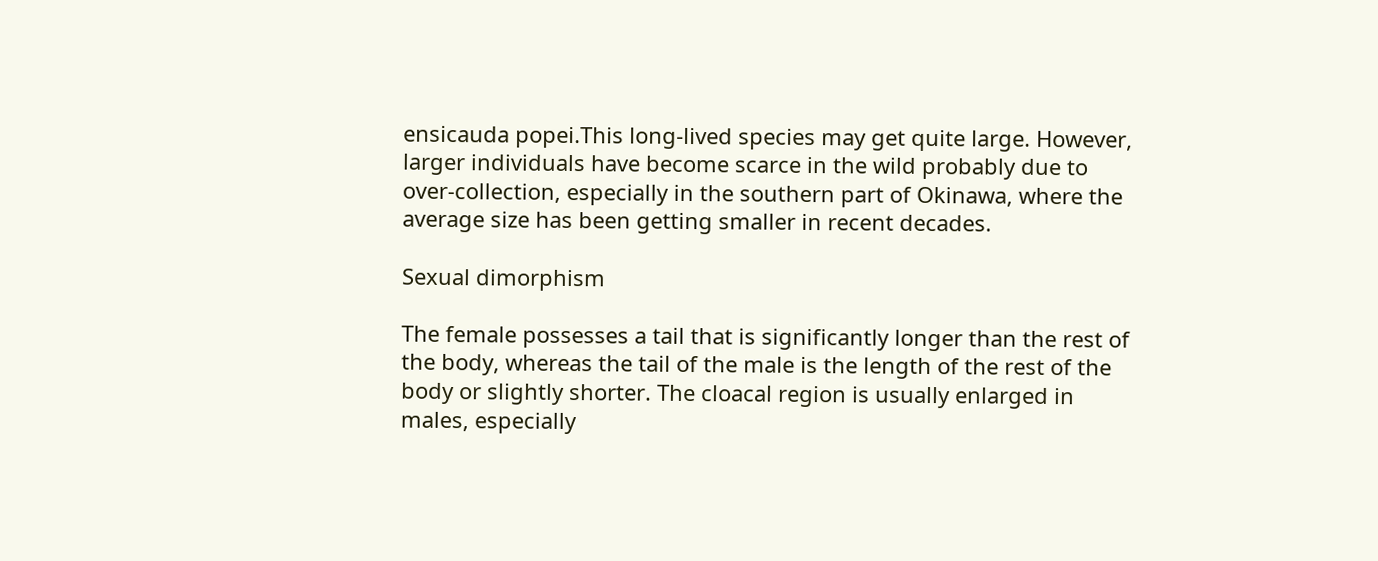ensicauda popei.This long-lived species may get quite large. However, larger individuals have become scarce in the wild probably due to over-collection, especially in the southern part of Okinawa, where the average size has been getting smaller in recent decades.

Sexual dimorphism

The female possesses a tail that is significantly longer than the rest of the body, whereas the tail of the male is the length of the rest of the body or slightly shorter. The cloacal region is usually enlarged in males, especially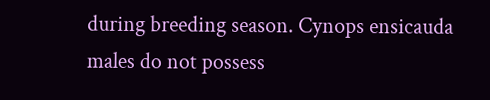during breeding season. Cynops ensicauda males do not possess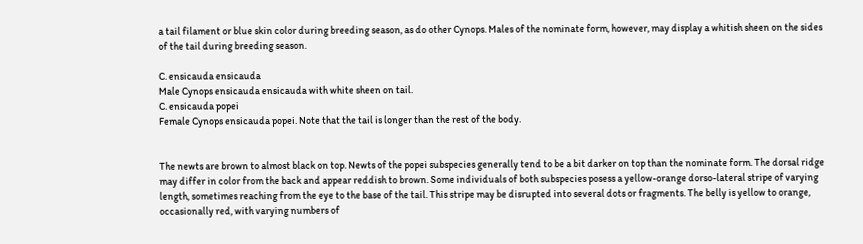a tail filament or blue skin color during breeding season, as do other Cynops. Males of the nominate form, however, may display a whitish sheen on the sides of the tail during breeding season.

C. ensicauda ensicauda
Male Cynops ensicauda ensicauda with white sheen on tail.
C. ensicauda popei
Female Cynops ensicauda popei. Note that the tail is longer than the rest of the body.


The newts are brown to almost black on top. Newts of the popei subspecies generally tend to be a bit darker on top than the nominate form. The dorsal ridge may differ in color from the back and appear reddish to brown. Some individuals of both subspecies posess a yellow-orange dorso-lateral stripe of varying length, sometimes reaching from the eye to the base of the tail. This stripe may be disrupted into several dots or fragments. The belly is yellow to orange, occasionally red, with varying numbers of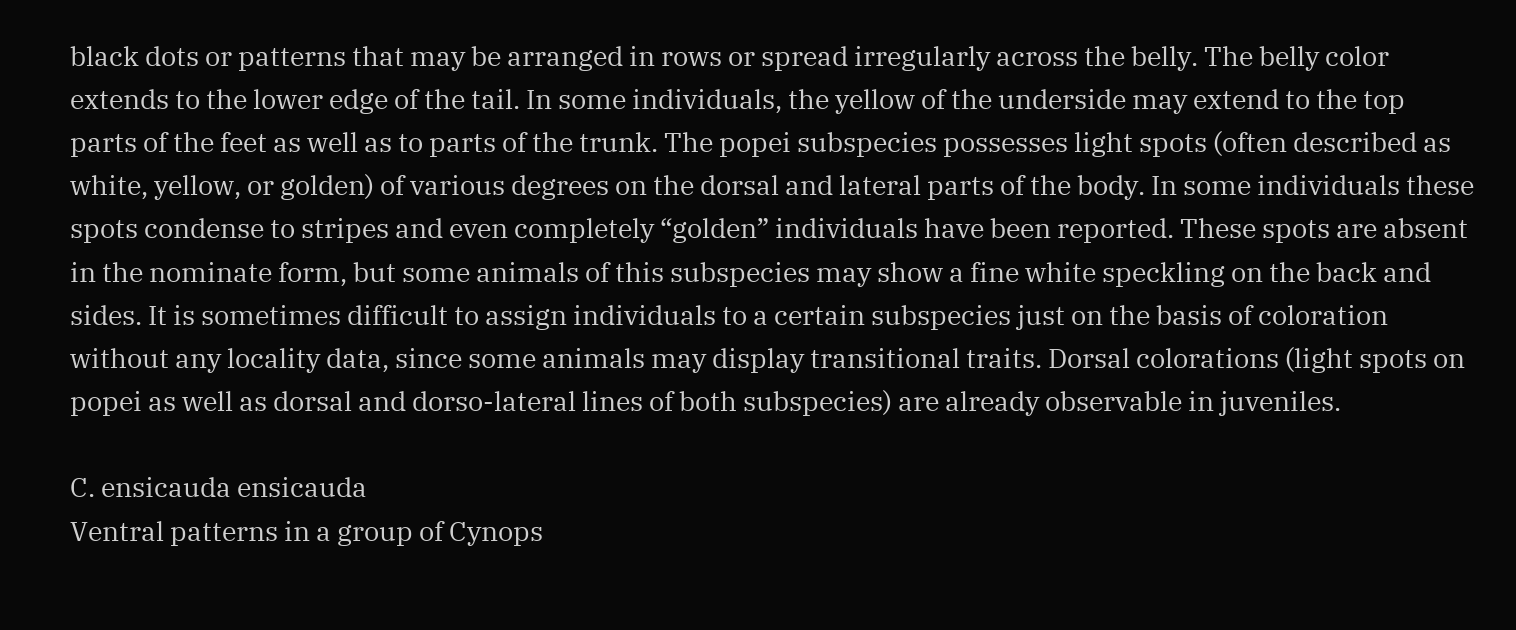black dots or patterns that may be arranged in rows or spread irregularly across the belly. The belly color extends to the lower edge of the tail. In some individuals, the yellow of the underside may extend to the top parts of the feet as well as to parts of the trunk. The popei subspecies possesses light spots (often described as white, yellow, or golden) of various degrees on the dorsal and lateral parts of the body. In some individuals these spots condense to stripes and even completely “golden” individuals have been reported. These spots are absent in the nominate form, but some animals of this subspecies may show a fine white speckling on the back and sides. It is sometimes difficult to assign individuals to a certain subspecies just on the basis of coloration without any locality data, since some animals may display transitional traits. Dorsal colorations (light spots on popei as well as dorsal and dorso-lateral lines of both subspecies) are already observable in juveniles.

C. ensicauda ensicauda
Ventral patterns in a group of Cynops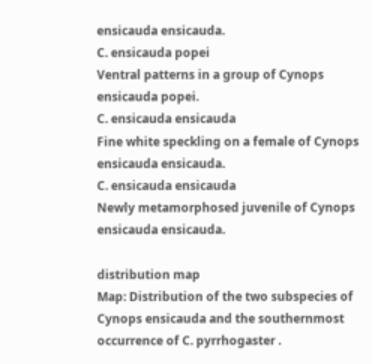ensicauda ensicauda.
C. ensicauda popei
Ventral patterns in a group of Cynops ensicauda popei.
C. ensicauda ensicauda
Fine white speckling on a female of Cynops ensicauda ensicauda.
C. ensicauda ensicauda
Newly metamorphosed juvenile of Cynops ensicauda ensicauda.

distribution map
Map: Distribution of the two subspecies of Cynops ensicauda and the southernmost occurrence of C. pyrrhogaster .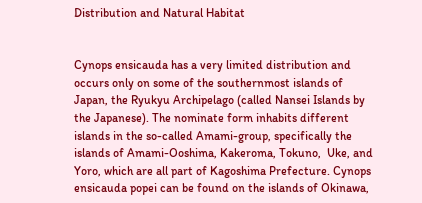Distribution and Natural Habitat


Cynops ensicauda has a very limited distribution and occurs only on some of the southernmost islands of Japan, the Ryukyu Archipelago (called Nansei Islands by the Japanese). The nominate form inhabits different islands in the so-called Amami-group, specifically the islands of Amami-Ooshima, Kakeroma, Tokuno,  Uke, and Yoro, which are all part of Kagoshima Prefecture. Cynops ensicauda popei can be found on the islands of Okinawa,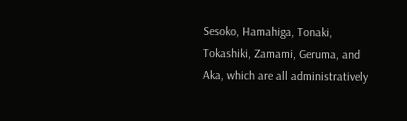Sesoko, Hamahiga, Tonaki, Tokashiki, Zamami, Geruma, and Aka, which are all administratively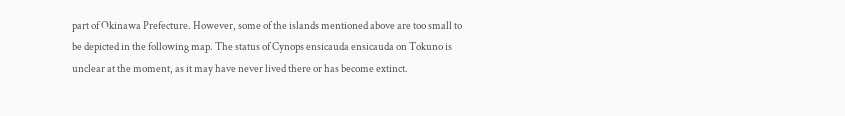part of Okinawa Prefecture. However, some of the islands mentioned above are too small to be depicted in the following map. The status of Cynops ensicauda ensicauda on Tokuno is unclear at the moment, as it may have never lived there or has become extinct.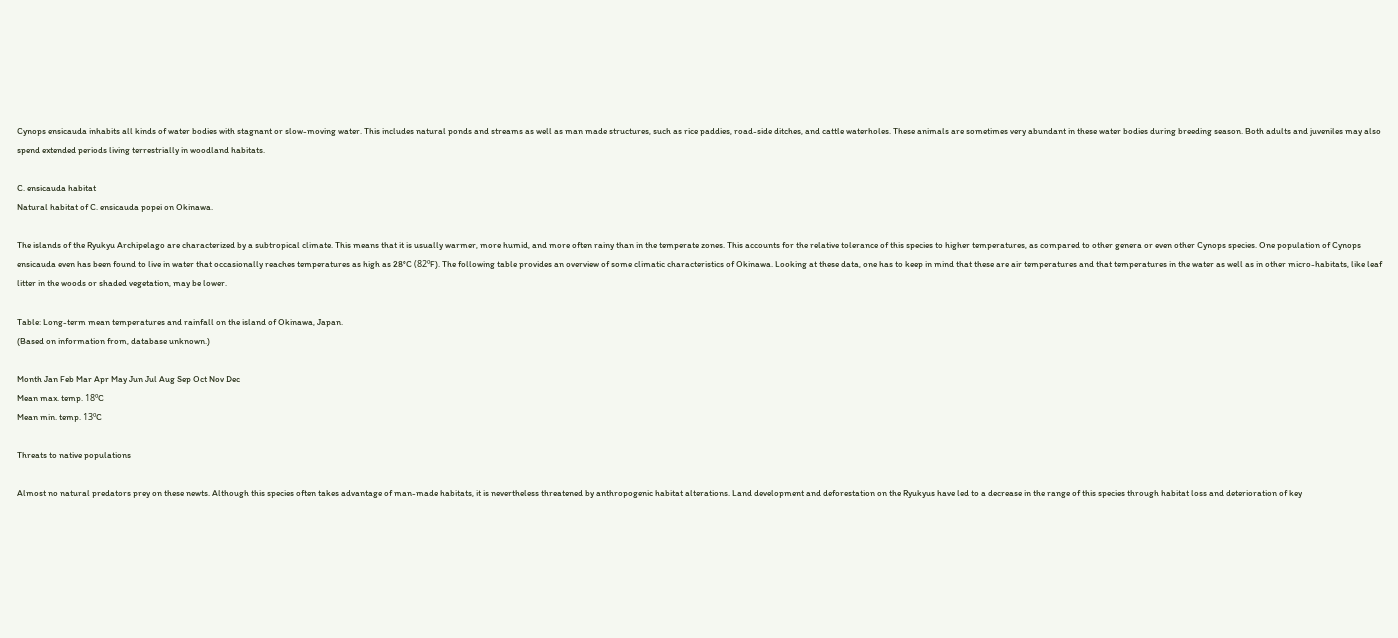Cynops ensicauda inhabits all kinds of water bodies with stagnant or slow-moving water. This includes natural ponds and streams as well as man made structures, such as rice paddies, road-side ditches, and cattle waterholes. These animals are sometimes very abundant in these water bodies during breeding season. Both adults and juveniles may also spend extended periods living terrestrially in woodland habitats.

C. ensicauda habitat
Natural habitat of C. ensicauda popei on Okinawa.

The islands of the Ryukyu Archipelago are characterized by a subtropical climate. This means that it is usually warmer, more humid, and more often rainy than in the temperate zones. This accounts for the relative tolerance of this species to higher temperatures, as compared to other genera or even other Cynops species. One population of Cynops ensicauda even has been found to live in water that occasionally reaches temperatures as high as 28°C (82ºF). The following table provides an overview of some climatic characteristics of Okinawa. Looking at these data, one has to keep in mind that these are air temperatures and that temperatures in the water as well as in other micro-habitats, like leaf litter in the woods or shaded vegetation, may be lower.

Table: Long-term mean temperatures and rainfall on the island of Okinawa, Japan.
(Based on information from, database unknown.)

Month Jan Feb Mar Apr May Jun Jul Aug Sep Oct Nov Dec
Mean max. temp. 18ºC
Mean min. temp. 13ºC

Threats to native populations

Almost no natural predators prey on these newts. Although this species often takes advantage of man-made habitats, it is nevertheless threatened by anthropogenic habitat alterations. Land development and deforestation on the Ryukyus have led to a decrease in the range of this species through habitat loss and deterioration of key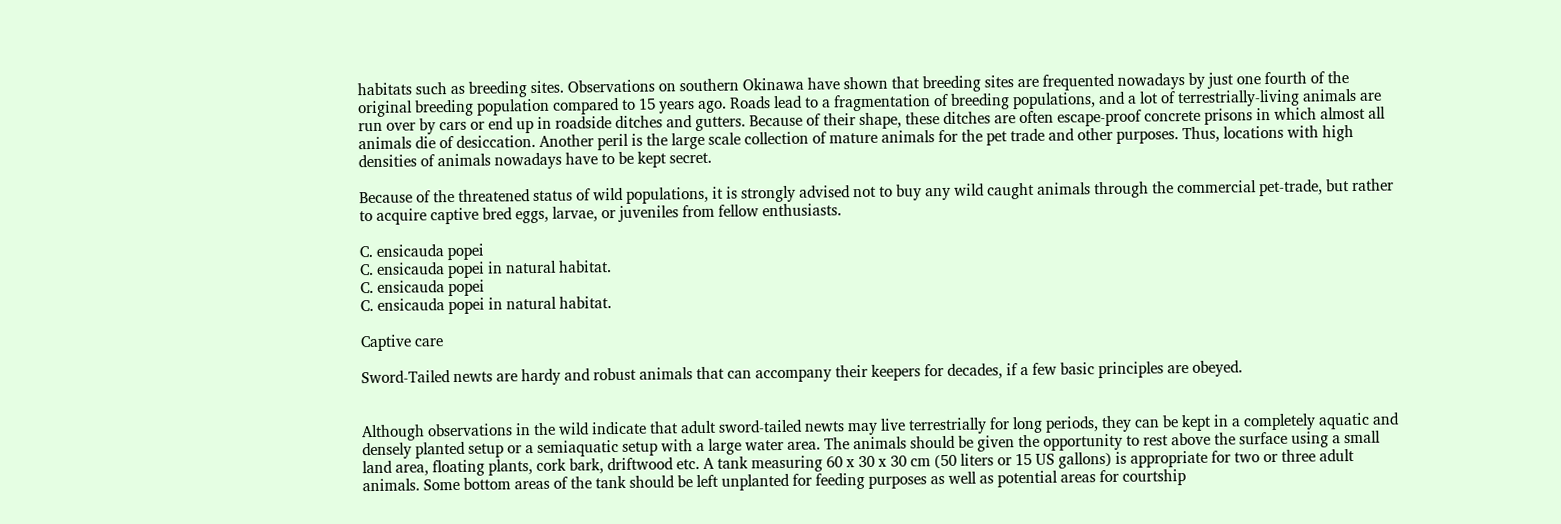habitats such as breeding sites. Observations on southern Okinawa have shown that breeding sites are frequented nowadays by just one fourth of the original breeding population compared to 15 years ago. Roads lead to a fragmentation of breeding populations, and a lot of terrestrially-living animals are run over by cars or end up in roadside ditches and gutters. Because of their shape, these ditches are often escape-proof concrete prisons in which almost all animals die of desiccation. Another peril is the large scale collection of mature animals for the pet trade and other purposes. Thus, locations with high densities of animals nowadays have to be kept secret.

Because of the threatened status of wild populations, it is strongly advised not to buy any wild caught animals through the commercial pet-trade, but rather to acquire captive bred eggs, larvae, or juveniles from fellow enthusiasts.

C. ensicauda popei
C. ensicauda popei in natural habitat.
C. ensicauda popei
C. ensicauda popei in natural habitat.

Captive care

Sword-Tailed newts are hardy and robust animals that can accompany their keepers for decades, if a few basic principles are obeyed.


Although observations in the wild indicate that adult sword-tailed newts may live terrestrially for long periods, they can be kept in a completely aquatic and densely planted setup or a semiaquatic setup with a large water area. The animals should be given the opportunity to rest above the surface using a small land area, floating plants, cork bark, driftwood etc. A tank measuring 60 x 30 x 30 cm (50 liters or 15 US gallons) is appropriate for two or three adult animals. Some bottom areas of the tank should be left unplanted for feeding purposes as well as potential areas for courtship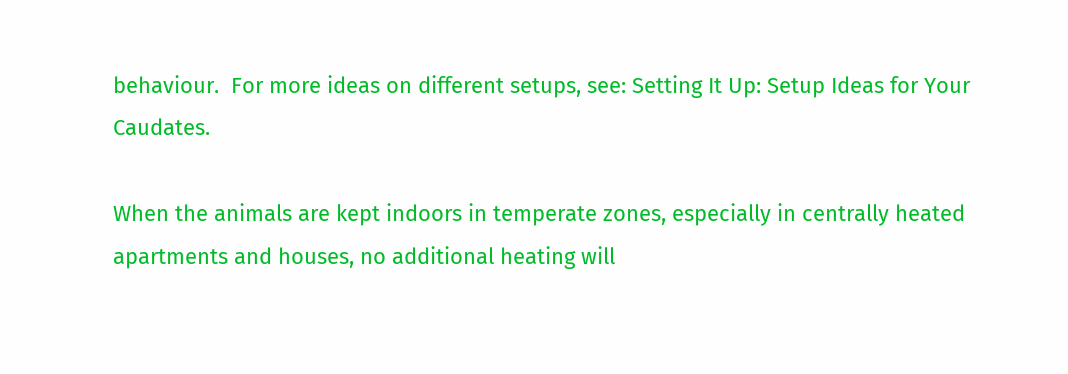behaviour.  For more ideas on different setups, see: Setting It Up: Setup Ideas for Your Caudates.

When the animals are kept indoors in temperate zones, especially in centrally heated apartments and houses, no additional heating will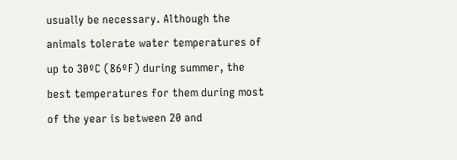usually be necessary. Although the animals tolerate water temperatures of up to 30ºC (86ºF) during summer, the best temperatures for them during most of the year is between 20 and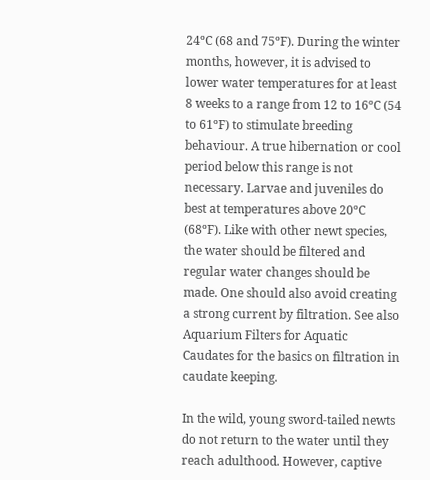24ºC (68 and 75ºF). During the winter months, however, it is advised to lower water temperatures for at least 8 weeks to a range from 12 to 16ºC (54 to 61ºF) to stimulate breeding behaviour. A true hibernation or cool period below this range is not necessary. Larvae and juveniles do best at temperatures above 20ºC (68ºF). Like with other newt species, the water should be filtered and regular water changes should be made. One should also avoid creating a strong current by filtration. See also Aquarium Filters for Aquatic Caudates for the basics on filtration in caudate keeping.

In the wild, young sword-tailed newts do not return to the water until they reach adulthood. However, captive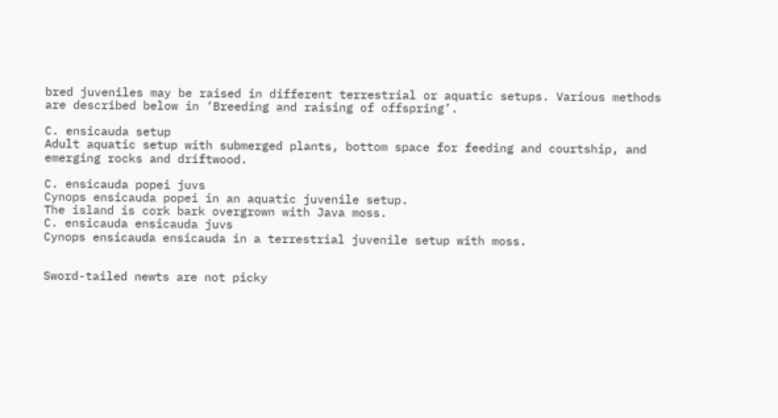bred juveniles may be raised in different terrestrial or aquatic setups. Various methods are described below in ‘Breeding and raising of offspring’.

C. ensicauda setup
Adult aquatic setup with submerged plants, bottom space for feeding and courtship, and emerging rocks and driftwood.

C. ensicauda popei juvs
Cynops ensicauda popei in an aquatic juvenile setup.
The island is cork bark overgrown with Java moss.
C. ensicauda ensicauda juvs
Cynops ensicauda ensicauda in a terrestrial juvenile setup with moss.


Sword-tailed newts are not picky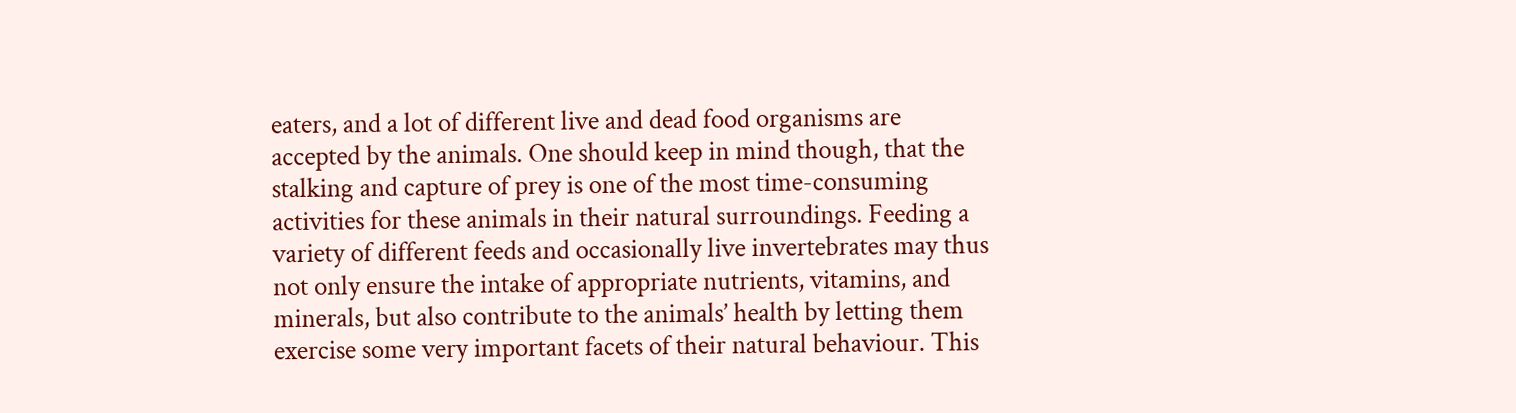eaters, and a lot of different live and dead food organisms are accepted by the animals. One should keep in mind though, that the stalking and capture of prey is one of the most time-consuming activities for these animals in their natural surroundings. Feeding a variety of different feeds and occasionally live invertebrates may thus not only ensure the intake of appropriate nutrients, vitamins, and minerals, but also contribute to the animals’ health by letting them exercise some very important facets of their natural behaviour. This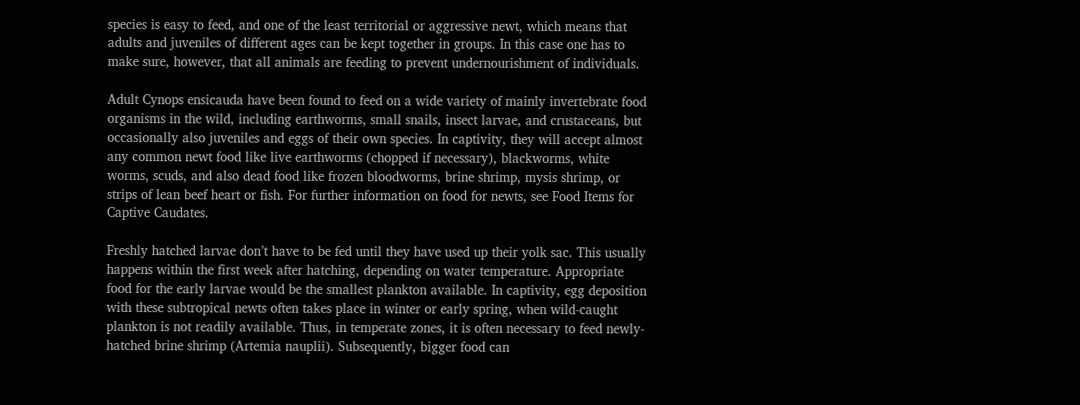species is easy to feed, and one of the least territorial or aggressive newt, which means that adults and juveniles of different ages can be kept together in groups. In this case one has to make sure, however, that all animals are feeding to prevent undernourishment of individuals.

Adult Cynops ensicauda have been found to feed on a wide variety of mainly invertebrate food organisms in the wild, including earthworms, small snails, insect larvae, and crustaceans, but occasionally also juveniles and eggs of their own species. In captivity, they will accept almost any common newt food like live earthworms (chopped if necessary), blackworms, white worms, scuds, and also dead food like frozen bloodworms, brine shrimp, mysis shrimp, or strips of lean beef heart or fish. For further information on food for newts, see Food Items for Captive Caudates.

Freshly hatched larvae don’t have to be fed until they have used up their yolk sac. This usually happens within the first week after hatching, depending on water temperature. Appropriate food for the early larvae would be the smallest plankton available. In captivity, egg deposition with these subtropical newts often takes place in winter or early spring, when wild-caught plankton is not readily available. Thus, in temperate zones, it is often necessary to feed newly-hatched brine shrimp (Artemia nauplii). Subsequently, bigger food can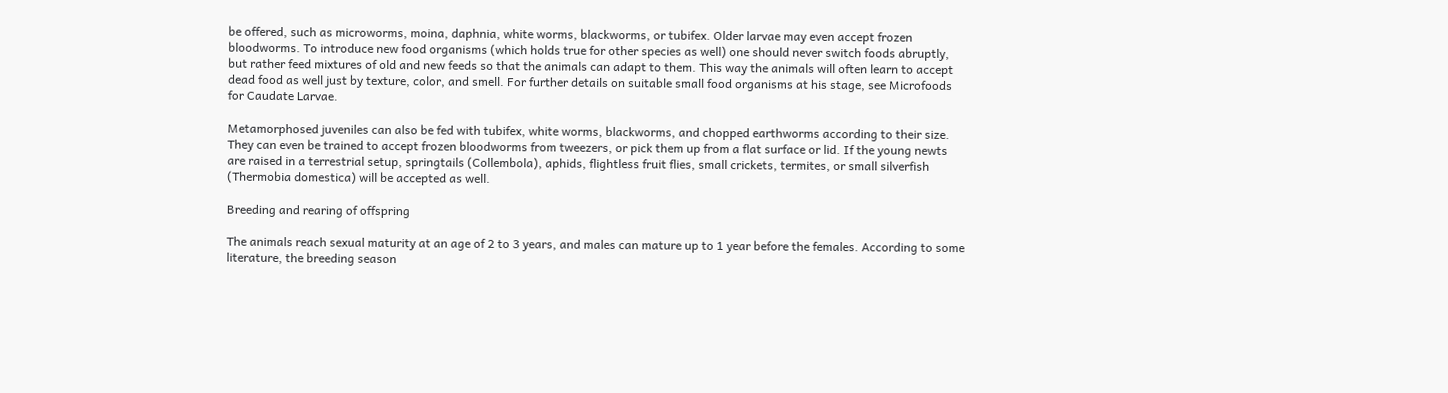be offered, such as microworms, moina, daphnia, white worms, blackworms, or tubifex. Older larvae may even accept frozen bloodworms. To introduce new food organisms (which holds true for other species as well) one should never switch foods abruptly, but rather feed mixtures of old and new feeds so that the animals can adapt to them. This way the animals will often learn to accept dead food as well just by texture, color, and smell. For further details on suitable small food organisms at his stage, see Microfoods for Caudate Larvae.

Metamorphosed juveniles can also be fed with tubifex, white worms, blackworms, and chopped earthworms according to their size. They can even be trained to accept frozen bloodworms from tweezers, or pick them up from a flat surface or lid. If the young newts are raised in a terrestrial setup, springtails (Collembola), aphids, flightless fruit flies, small crickets, termites, or small silverfish (Thermobia domestica) will be accepted as well.

Breeding and rearing of offspring

The animals reach sexual maturity at an age of 2 to 3 years, and males can mature up to 1 year before the females. According to some literature, the breeding season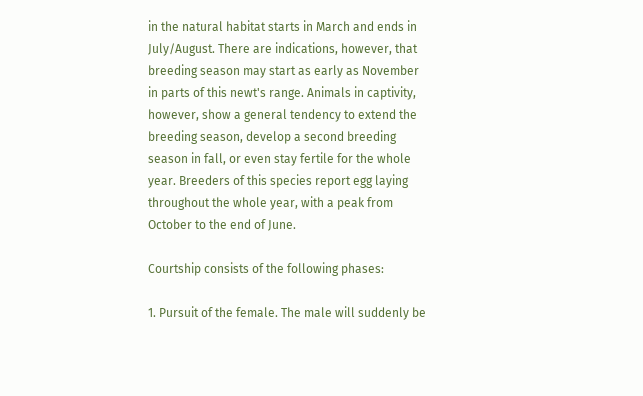in the natural habitat starts in March and ends in July/August. There are indications, however, that breeding season may start as early as November in parts of this newt's range. Animals in captivity, however, show a general tendency to extend the breeding season, develop a second breeding season in fall, or even stay fertile for the whole year. Breeders of this species report egg laying throughout the whole year, with a peak from October to the end of June.

Courtship consists of the following phases:

1. Pursuit of the female. The male will suddenly be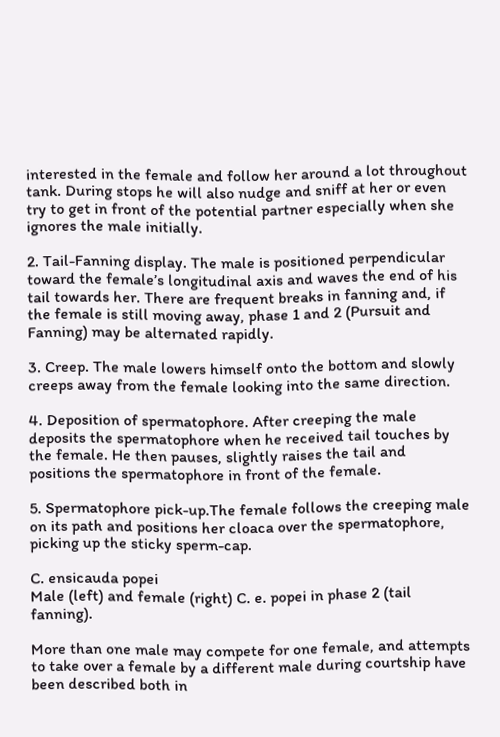interested in the female and follow her around a lot throughout tank. During stops he will also nudge and sniff at her or even try to get in front of the potential partner especially when she ignores the male initially.

2. Tail-Fanning display. The male is positioned perpendicular toward the female’s longitudinal axis and waves the end of his tail towards her. There are frequent breaks in fanning and, if the female is still moving away, phase 1 and 2 (Pursuit and Fanning) may be alternated rapidly.

3. Creep. The male lowers himself onto the bottom and slowly creeps away from the female looking into the same direction.

4. Deposition of spermatophore. After creeping the male deposits the spermatophore when he received tail touches by the female. He then pauses, slightly raises the tail and positions the spermatophore in front of the female.

5. Spermatophore pick-up.The female follows the creeping male on its path and positions her cloaca over the spermatophore, picking up the sticky sperm-cap.

C. ensicauda popei
Male (left) and female (right) C. e. popei in phase 2 (tail fanning).

More than one male may compete for one female, and attempts to take over a female by a different male during courtship have been described both in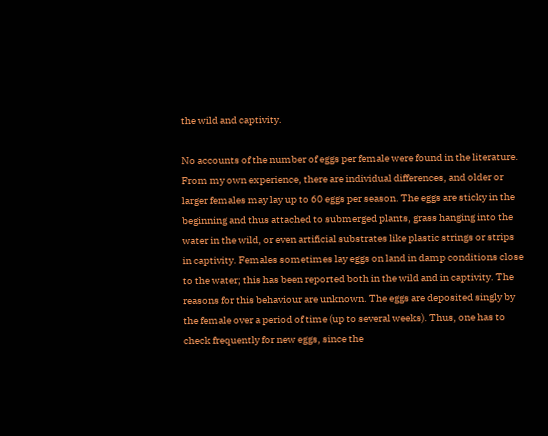the wild and captivity.

No accounts of the number of eggs per female were found in the literature. From my own experience, there are individual differences, and older or larger females may lay up to 60 eggs per season. The eggs are sticky in the beginning and thus attached to submerged plants, grass hanging into the water in the wild, or even artificial substrates like plastic strings or strips in captivity. Females sometimes lay eggs on land in damp conditions close to the water; this has been reported both in the wild and in captivity. The reasons for this behaviour are unknown. The eggs are deposited singly by the female over a period of time (up to several weeks). Thus, one has to check frequently for new eggs, since the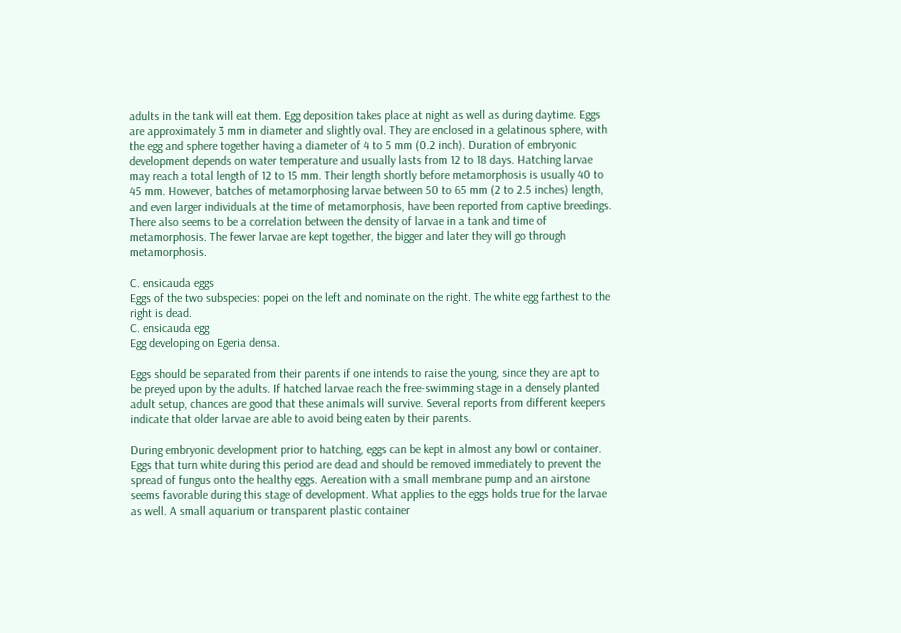adults in the tank will eat them. Egg deposition takes place at night as well as during daytime. Eggs are approximately 3 mm in diameter and slightly oval. They are enclosed in a gelatinous sphere, with the egg and sphere together having a diameter of 4 to 5 mm (0.2 inch). Duration of embryonic development depends on water temperature and usually lasts from 12 to 18 days. Hatching larvae may reach a total length of 12 to 15 mm. Their length shortly before metamorphosis is usually 40 to 45 mm. However, batches of metamorphosing larvae between 50 to 65 mm (2 to 2.5 inches) length, and even larger individuals at the time of metamorphosis, have been reported from captive breedings. There also seems to be a correlation between the density of larvae in a tank and time of metamorphosis. The fewer larvae are kept together, the bigger and later they will go through metamorphosis.

C. ensicauda eggs
Eggs of the two subspecies: popei on the left and nominate on the right. The white egg farthest to the right is dead.
C. ensicauda egg
Egg developing on Egeria densa.

Eggs should be separated from their parents if one intends to raise the young, since they are apt to be preyed upon by the adults. If hatched larvae reach the free-swimming stage in a densely planted adult setup, chances are good that these animals will survive. Several reports from different keepers indicate that older larvae are able to avoid being eaten by their parents.

During embryonic development prior to hatching, eggs can be kept in almost any bowl or container. Eggs that turn white during this period are dead and should be removed immediately to prevent the spread of fungus onto the healthy eggs. Aereation with a small membrane pump and an airstone seems favorable during this stage of development. What applies to the eggs holds true for the larvae as well. A small aquarium or transparent plastic container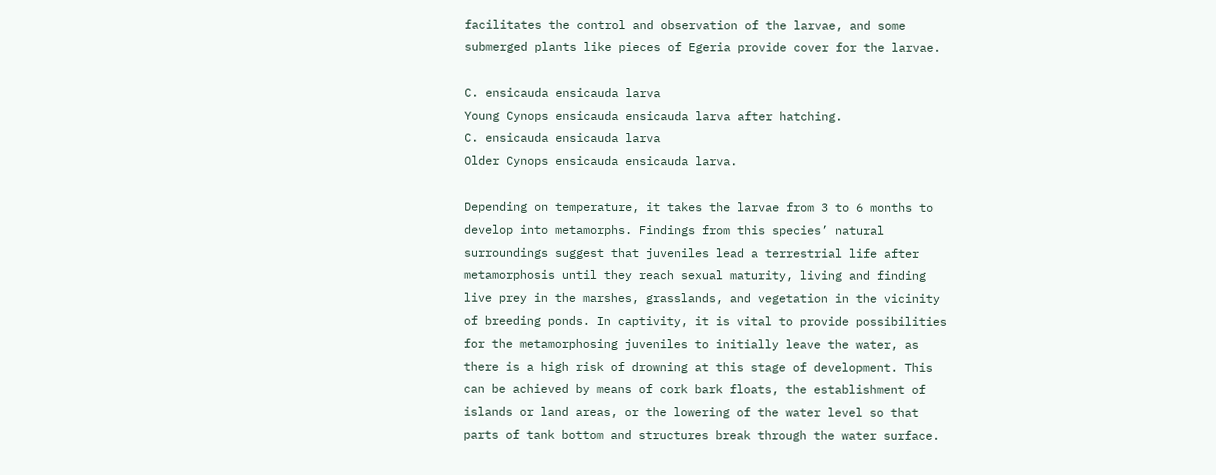facilitates the control and observation of the larvae, and some submerged plants like pieces of Egeria provide cover for the larvae.

C. ensicauda ensicauda larva
Young Cynops ensicauda ensicauda larva after hatching.
C. ensicauda ensicauda larva
Older Cynops ensicauda ensicauda larva.

Depending on temperature, it takes the larvae from 3 to 6 months to develop into metamorphs. Findings from this species’ natural surroundings suggest that juveniles lead a terrestrial life after metamorphosis until they reach sexual maturity, living and finding live prey in the marshes, grasslands, and vegetation in the vicinity of breeding ponds. In captivity, it is vital to provide possibilities for the metamorphosing juveniles to initially leave the water, as there is a high risk of drowning at this stage of development. This can be achieved by means of cork bark floats, the establishment of islands or land areas, or the lowering of the water level so that parts of tank bottom and structures break through the water surface.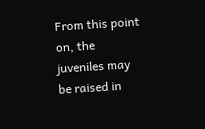From this point on, the juveniles may be raised in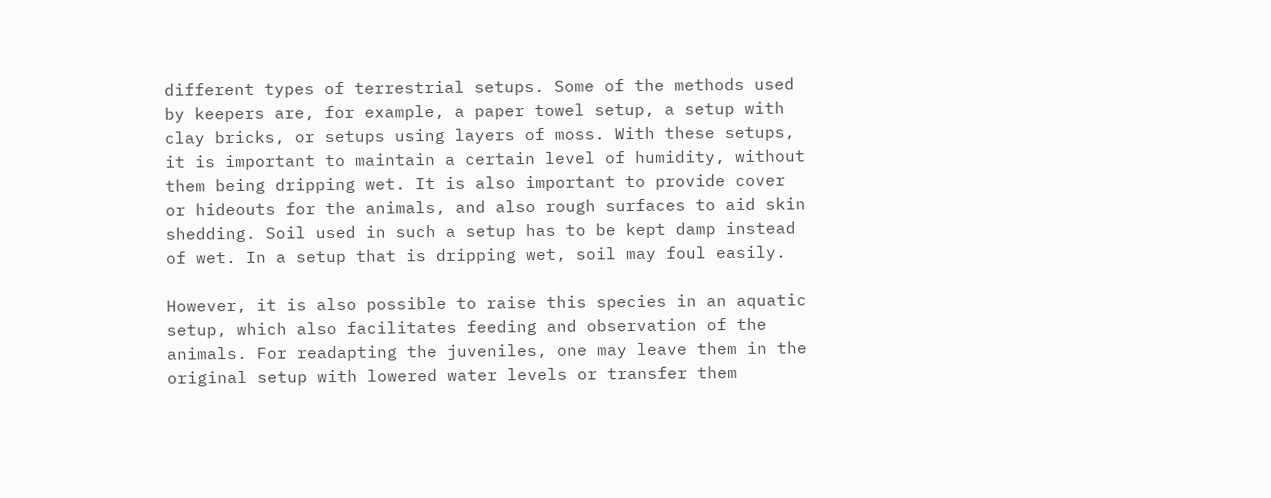different types of terrestrial setups. Some of the methods used by keepers are, for example, a paper towel setup, a setup with clay bricks, or setups using layers of moss. With these setups, it is important to maintain a certain level of humidity, without them being dripping wet. It is also important to provide cover or hideouts for the animals, and also rough surfaces to aid skin shedding. Soil used in such a setup has to be kept damp instead of wet. In a setup that is dripping wet, soil may foul easily.

However, it is also possible to raise this species in an aquatic setup, which also facilitates feeding and observation of the animals. For readapting the juveniles, one may leave them in the original setup with lowered water levels or transfer them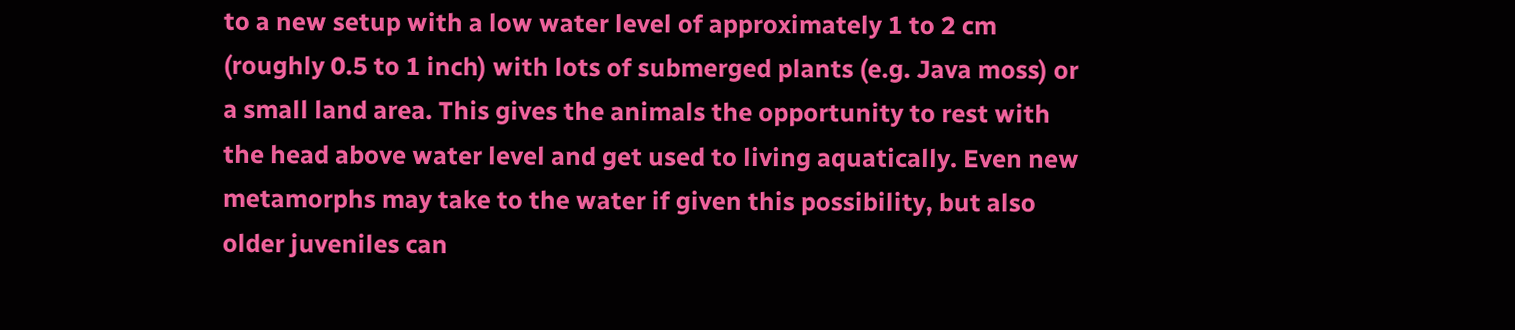to a new setup with a low water level of approximately 1 to 2 cm (roughly 0.5 to 1 inch) with lots of submerged plants (e.g. Java moss) or a small land area. This gives the animals the opportunity to rest with the head above water level and get used to living aquatically. Even new metamorphs may take to the water if given this possibility, but also older juveniles can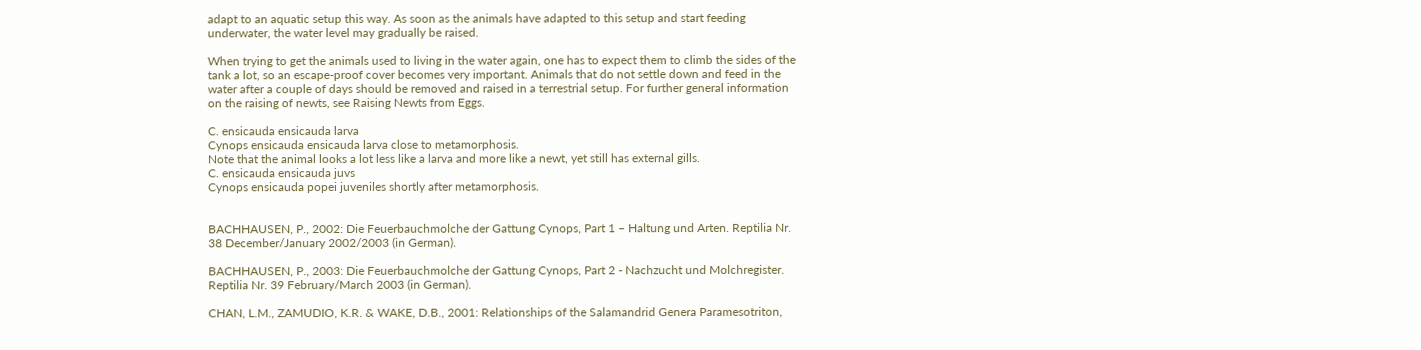adapt to an aquatic setup this way. As soon as the animals have adapted to this setup and start feeding underwater, the water level may gradually be raised.

When trying to get the animals used to living in the water again, one has to expect them to climb the sides of the tank a lot, so an escape-proof cover becomes very important. Animals that do not settle down and feed in the water after a couple of days should be removed and raised in a terrestrial setup. For further general information on the raising of newts, see Raising Newts from Eggs.

C. ensicauda ensicauda larva
Cynops ensicauda ensicauda larva close to metamorphosis.
Note that the animal looks a lot less like a larva and more like a newt, yet still has external gills.
C. ensicauda ensicauda juvs
Cynops ensicauda popei juveniles shortly after metamorphosis.


BACHHAUSEN, P., 2002: Die Feuerbauchmolche der Gattung Cynops, Part 1 – Haltung und Arten. Reptilia Nr. 38 December/January 2002/2003 (in German).

BACHHAUSEN, P., 2003: Die Feuerbauchmolche der Gattung Cynops, Part 2 - Nachzucht und Molchregister. Reptilia Nr. 39 February/March 2003 (in German).

CHAN, L.M., ZAMUDIO, K.R. & WAKE, D.B., 2001: Relationships of the Salamandrid Genera Paramesotriton,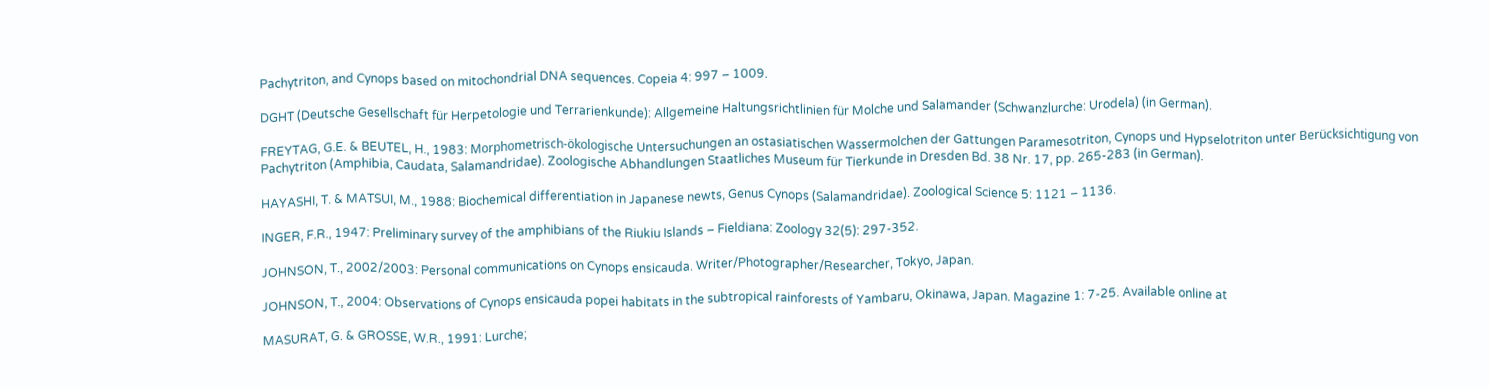Pachytriton, and Cynops based on mitochondrial DNA sequences. Copeia 4: 997 – 1009.

DGHT (Deutsche Gesellschaft für Herpetologie und Terrarienkunde): Allgemeine Haltungsrichtlinien für Molche und Salamander (Schwanzlurche: Urodela) (in German).

FREYTAG, G.E. & BEUTEL, H., 1983: Morphometrisch-ökologische Untersuchungen an ostasiatischen Wassermolchen der Gattungen Paramesotriton, Cynops und Hypselotriton unter Berücksichtigung von Pachytriton (Amphibia, Caudata, Salamandridae). Zoologische Abhandlungen Staatliches Museum für Tierkunde in Dresden Bd. 38 Nr. 17, pp. 265-283 (in German).

HAYASHI, T. & MATSUI, M., 1988: Biochemical differentiation in Japanese newts, Genus Cynops (Salamandridae). Zoological Science 5: 1121 – 1136.

INGER, F.R., 1947: Preliminary survey of the amphibians of the Riukiu Islands – Fieldiana: Zoology 32(5): 297-352.

JOHNSON, T., 2002/2003: Personal communications on Cynops ensicauda. Writer/Photographer/Researcher, Tokyo, Japan.

JOHNSON, T., 2004: Observations of Cynops ensicauda popei habitats in the subtropical rainforests of Yambaru, Okinawa, Japan. Magazine 1: 7-25. Available online at

MASURAT, G. & GROSSE, W.R., 1991: Lurche;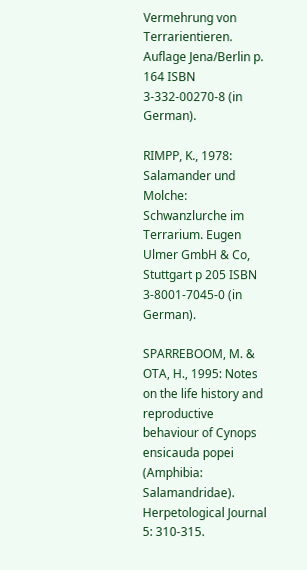Vermehrung von Terrarientieren. Auflage Jena/Berlin p. 164 ISBN 3-332-00270-8 (in German).

RIMPP, K., 1978: Salamander und Molche: Schwanzlurche im Terrarium. Eugen Ulmer GmbH & Co, Stuttgart p 205 ISBN 3-8001-7045-0 (in German).

SPARREBOOM, M. & OTA, H., 1995: Notes on the life history and reproductive behaviour of Cynops ensicauda popei (Amphibia: Salamandridae). Herpetological Journal 5: 310-315.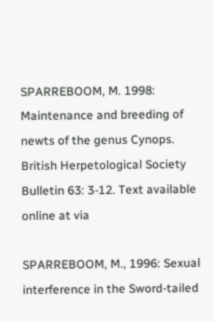SPARREBOOM, M. 1998: Maintenance and breeding of newts of the genus Cynops. British Herpetological Society Bulletin 63: 3-12. Text available online at via

SPARREBOOM, M., 1996: Sexual interference in the Sword-tailed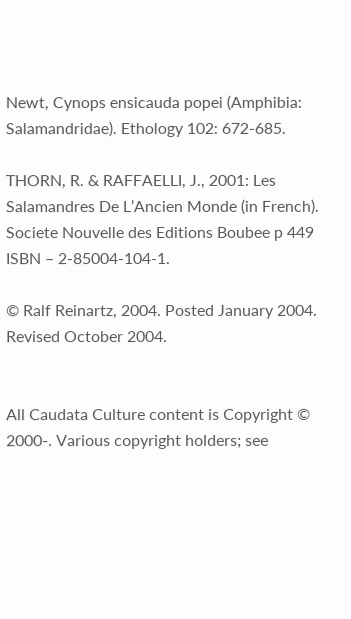Newt, Cynops ensicauda popei (Amphibia: Salamandridae). Ethology 102: 672-685.

THORN, R. & RAFFAELLI, J., 2001: Les Salamandres De L’Ancien Monde (in French). Societe Nouvelle des Editions Boubee p 449 ISBN – 2-85004-104-1.

© Ralf Reinartz, 2004. Posted January 2004. Revised October 2004.


All Caudata Culture content is Copyright © 2000-. Various copyright holders; see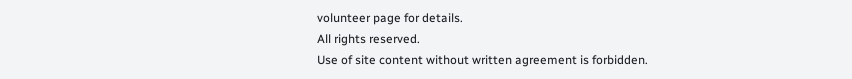volunteer page for details.
All rights reserved.
Use of site content without written agreement is forbidden.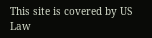This site is covered by US Law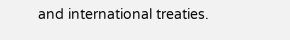and international treaties.